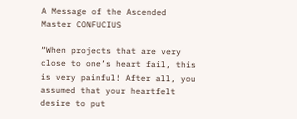A Message of the Ascended Master CONFUCIUS

“When projects that are very close to one’s heart fail, this is very painful! After all, you assumed that your heartfelt desire to put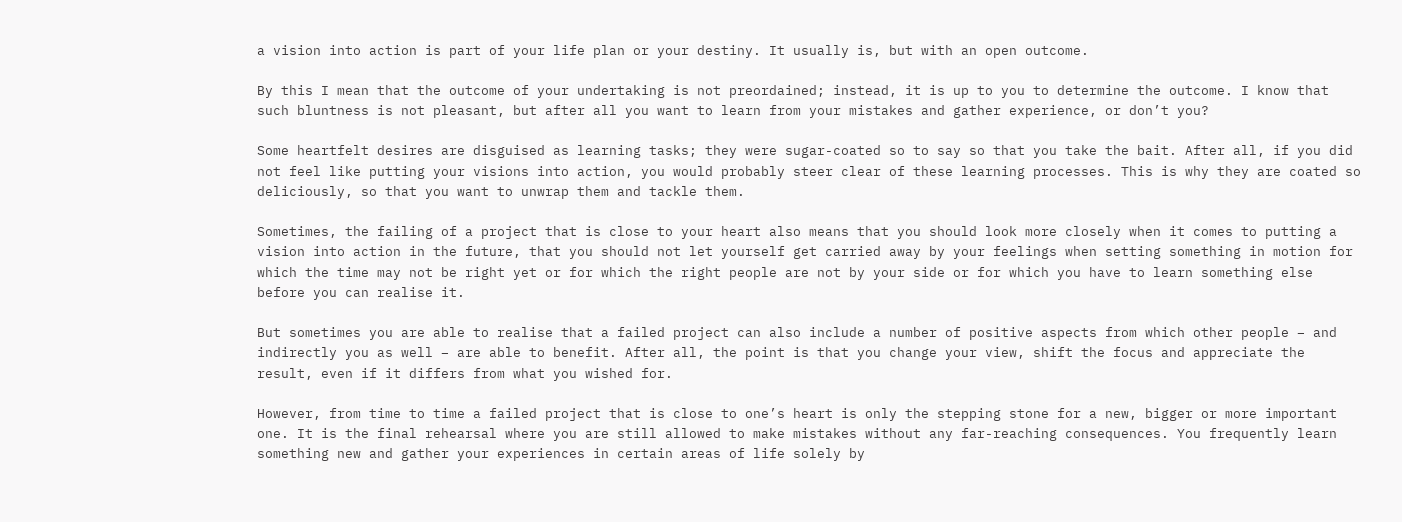a vision into action is part of your life plan or your destiny. It usually is, but with an open outcome.

By this I mean that the outcome of your undertaking is not preordained; instead, it is up to you to determine the outcome. I know that such bluntness is not pleasant, but after all you want to learn from your mistakes and gather experience, or don’t you?

Some heartfelt desires are disguised as learning tasks; they were sugar-coated so to say so that you take the bait. After all, if you did not feel like putting your visions into action, you would probably steer clear of these learning processes. This is why they are coated so deliciously, so that you want to unwrap them and tackle them.

Sometimes, the failing of a project that is close to your heart also means that you should look more closely when it comes to putting a vision into action in the future, that you should not let yourself get carried away by your feelings when setting something in motion for which the time may not be right yet or for which the right people are not by your side or for which you have to learn something else before you can realise it.

But sometimes you are able to realise that a failed project can also include a number of positive aspects from which other people – and indirectly you as well – are able to benefit. After all, the point is that you change your view, shift the focus and appreciate the result, even if it differs from what you wished for.

However, from time to time a failed project that is close to one’s heart is only the stepping stone for a new, bigger or more important one. It is the final rehearsal where you are still allowed to make mistakes without any far-reaching consequences. You frequently learn something new and gather your experiences in certain areas of life solely by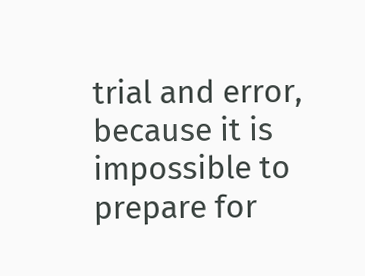trial and error, because it is impossible to prepare for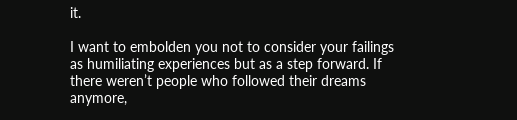it.

I want to embolden you not to consider your failings as humiliating experiences but as a step forward. If there weren’t people who followed their dreams anymore,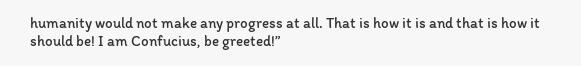humanity would not make any progress at all. That is how it is and that is how it should be! I am Confucius, be greeted!”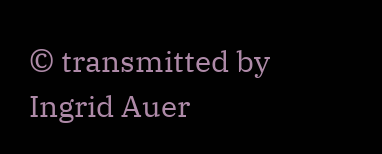© transmitted by Ingrid Auer